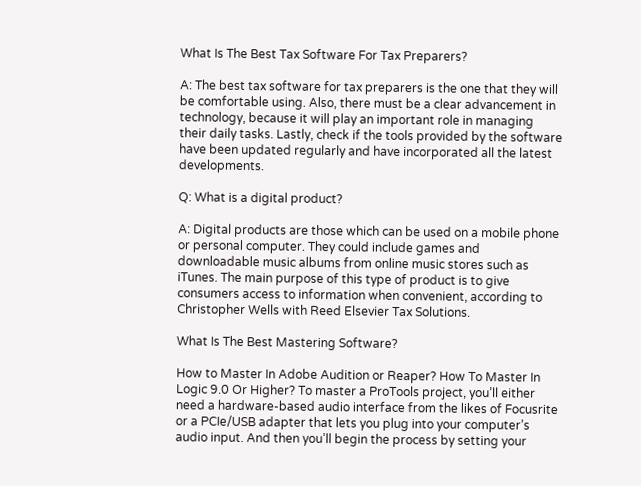What Is The Best Tax Software For Tax Preparers?

A: The best tax software for tax preparers is the one that they will be comfortable using. Also, there must be a clear advancement in technology, because it will play an important role in managing their daily tasks. Lastly, check if the tools provided by the software have been updated regularly and have incorporated all the latest developments.

Q: What is a digital product?

A: Digital products are those which can be used on a mobile phone or personal computer. They could include games and downloadable music albums from online music stores such as iTunes. The main purpose of this type of product is to give consumers access to information when convenient, according to Christopher Wells with Reed Elsevier Tax Solutions.

What Is The Best Mastering Software?

How to Master In Adobe Audition or Reaper? How To Master In Logic 9.0 Or Higher? To master a ProTools project, you’ll either need a hardware-based audio interface from the likes of Focusrite or a PCIe/USB adapter that lets you plug into your computer’s audio input. And then you’ll begin the process by setting your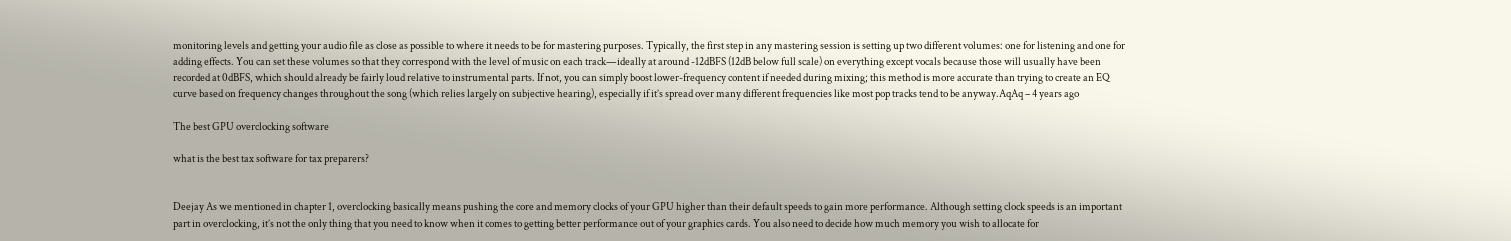monitoring levels and getting your audio file as close as possible to where it needs to be for mastering purposes. Typically, the first step in any mastering session is setting up two different volumes: one for listening and one for adding effects. You can set these volumes so that they correspond with the level of music on each track—ideally at around -12dBFS (12dB below full scale) on everything except vocals because those will usually have been recorded at 0dBFS, which should already be fairly loud relative to instrumental parts. If not, you can simply boost lower-frequency content if needed during mixing; this method is more accurate than trying to create an EQ curve based on frequency changes throughout the song (which relies largely on subjective hearing), especially if it’s spread over many different frequencies like most pop tracks tend to be anyway.AqAq – 4 years ago

The best GPU overclocking software

what is the best tax software for tax preparers?


Deejay As we mentioned in chapter 1, overclocking basically means pushing the core and memory clocks of your GPU higher than their default speeds to gain more performance. Although setting clock speeds is an important part in overclocking, it’s not the only thing that you need to know when it comes to getting better performance out of your graphics cards. You also need to decide how much memory you wish to allocate for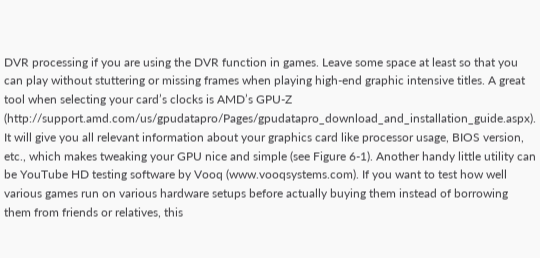DVR processing if you are using the DVR function in games. Leave some space at least so that you can play without stuttering or missing frames when playing high-end graphic intensive titles. A great tool when selecting your card’s clocks is AMD’s GPU-Z (http://support.amd.com/us/gpudatapro/Pages/gpudatapro_download_and_installation_guide.aspx). It will give you all relevant information about your graphics card like processor usage, BIOS version, etc., which makes tweaking your GPU nice and simple (see Figure 6-1). Another handy little utility can be YouTube HD testing software by Vooq (www.vooqsystems.com). If you want to test how well various games run on various hardware setups before actually buying them instead of borrowing them from friends or relatives, this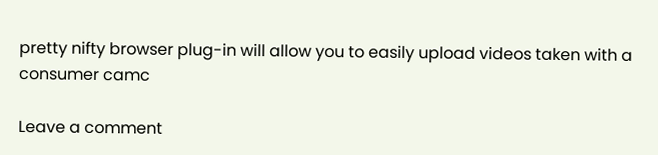pretty nifty browser plug-in will allow you to easily upload videos taken with a consumer camc

Leave a comment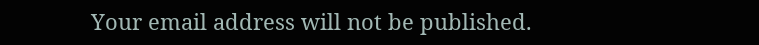Your email address will not be published.